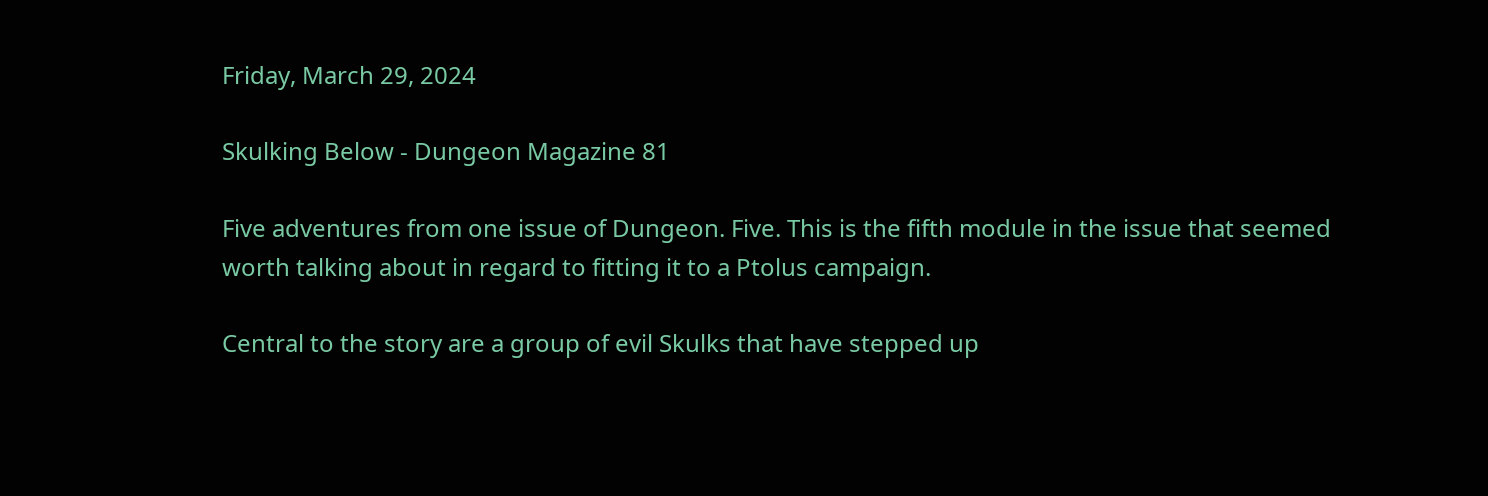Friday, March 29, 2024

Skulking Below - Dungeon Magazine 81

Five adventures from one issue of Dungeon. Five. This is the fifth module in the issue that seemed worth talking about in regard to fitting it to a Ptolus campaign.

Central to the story are a group of evil Skulks that have stepped up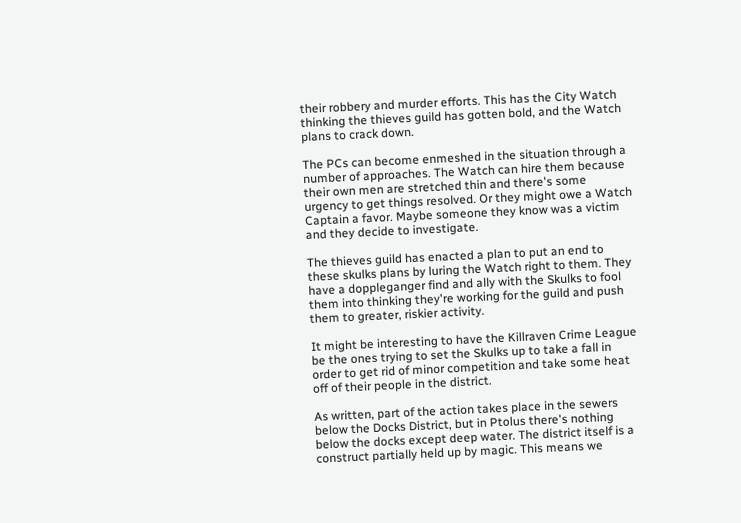their robbery and murder efforts. This has the City Watch thinking the thieves guild has gotten bold, and the Watch plans to crack down.

The PCs can become enmeshed in the situation through a number of approaches. The Watch can hire them because their own men are stretched thin and there's some urgency to get things resolved. Or they might owe a Watch Captain a favor. Maybe someone they know was a victim and they decide to investigate.

The thieves guild has enacted a plan to put an end to these skulks plans by luring the Watch right to them. They have a doppleganger find and ally with the Skulks to fool them into thinking they're working for the guild and push them to greater, riskier activity.

It might be interesting to have the Killraven Crime League be the ones trying to set the Skulks up to take a fall in order to get rid of minor competition and take some heat off of their people in the district.

As written, part of the action takes place in the sewers below the Docks District, but in Ptolus there's nothing below the docks except deep water. The district itself is a construct partially held up by magic. This means we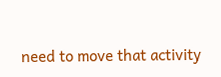need to move that activity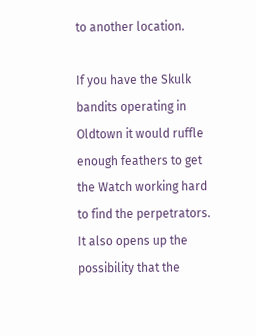to another location.

If you have the Skulk bandits operating in Oldtown it would ruffle enough feathers to get the Watch working hard to find the perpetrators. It also opens up the possibility that the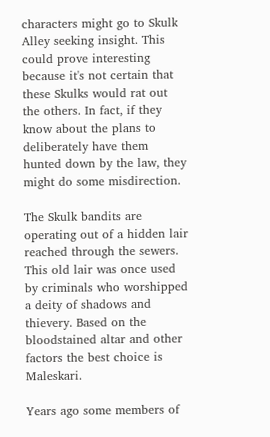characters might go to Skulk Alley seeking insight. This could prove interesting because it's not certain that these Skulks would rat out the others. In fact, if they know about the plans to deliberately have them hunted down by the law, they might do some misdirection.

The Skulk bandits are operating out of a hidden lair reached through the sewers. This old lair was once used by criminals who worshipped a deity of shadows and thievery. Based on the bloodstained altar and other factors the best choice is Maleskari.

Years ago some members of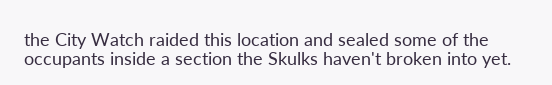the City Watch raided this location and sealed some of the occupants inside a section the Skulks haven't broken into yet.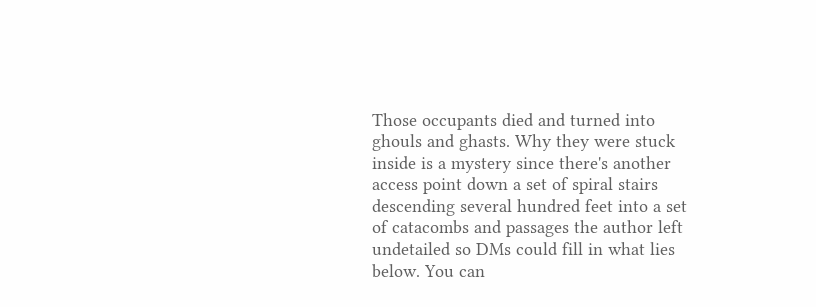Those occupants died and turned into ghouls and ghasts. Why they were stuck inside is a mystery since there's another access point down a set of spiral stairs descending several hundred feet into a set of catacombs and passages the author left undetailed so DMs could fill in what lies below. You can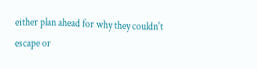either plan ahead for why they couldn't escape or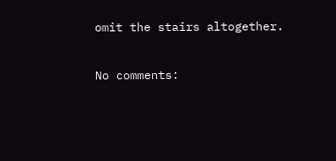omit the stairs altogether.

No comments: